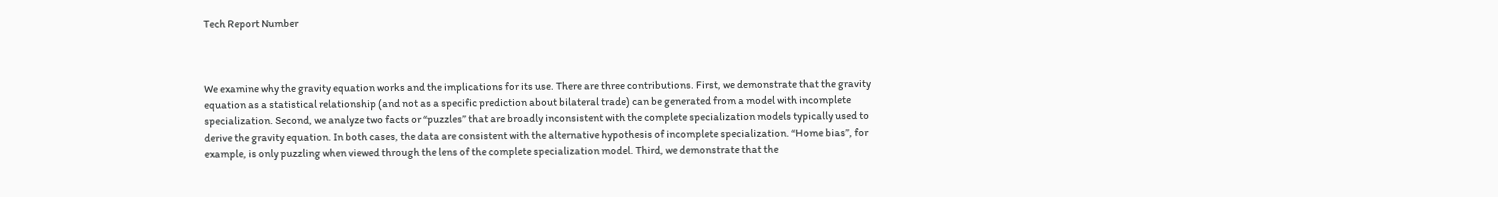Tech Report Number



We examine why the gravity equation works and the implications for its use. There are three contributions. First, we demonstrate that the gravity equation as a statistical relationship (and not as a specific prediction about bilateral trade) can be generated from a model with incomplete specialization. Second, we analyze two facts or “puzzles” that are broadly inconsistent with the complete specialization models typically used to derive the gravity equation. In both cases, the data are consistent with the alternative hypothesis of incomplete specialization. “Home bias”, for example, is only puzzling when viewed through the lens of the complete specialization model. Third, we demonstrate that the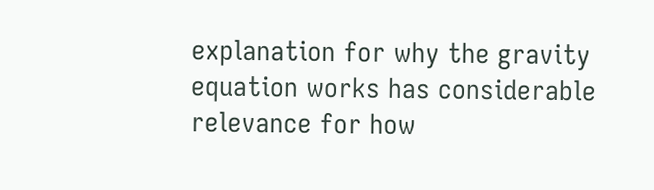explanation for why the gravity equation works has considerable relevance for how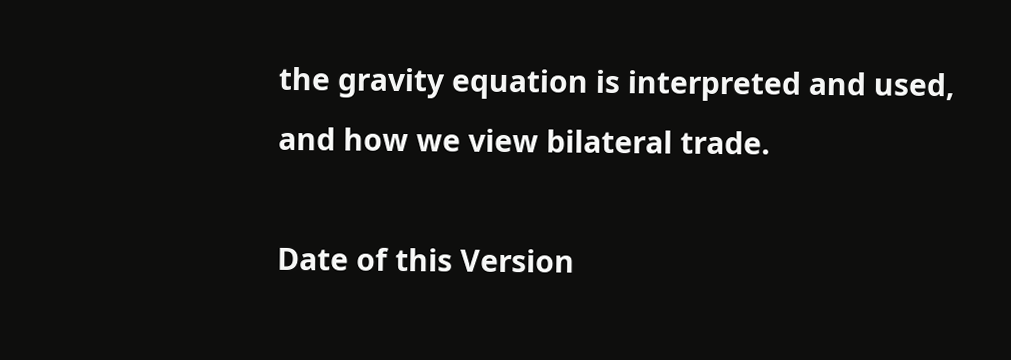the gravity equation is interpreted and used, and how we view bilateral trade.

Date of this Version